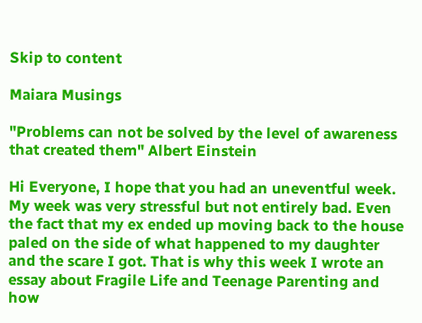Skip to content

Maiara Musings

"Problems can not be solved by the level of awareness that created them" Albert Einstein

Hi Everyone, I hope that you had an uneventful week. My week was very stressful but not entirely bad. Even the fact that my ex ended up moving back to the house paled on the side of what happened to my daughter and the scare I got. That is why this week I wrote an essay about Fragile Life and Teenage Parenting and how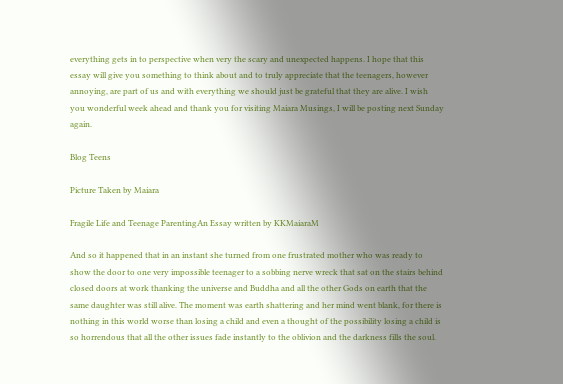everything gets in to perspective when very the scary and unexpected happens. I hope that this essay will give you something to think about and to truly appreciate that the teenagers, however annoying, are part of us and with everything we should just be grateful that they are alive. I wish you wonderful week ahead and thank you for visiting Maiara Musings, I will be posting next Sunday again.

Blog Teens

Picture Taken by Maiara

Fragile Life and Teenage ParentingAn Essay written by KKMaiaraM

And so it happened that in an instant she turned from one frustrated mother who was ready to show the door to one very impossible teenager to a sobbing nerve wreck that sat on the stairs behind closed doors at work thanking the universe and Buddha and all the other Gods on earth that the same daughter was still alive. The moment was earth shattering and her mind went blank, for there is nothing in this world worse than losing a child and even a thought of the possibility losing a child is so horrendous that all the other issues fade instantly to the oblivion and the darkness fills the soul.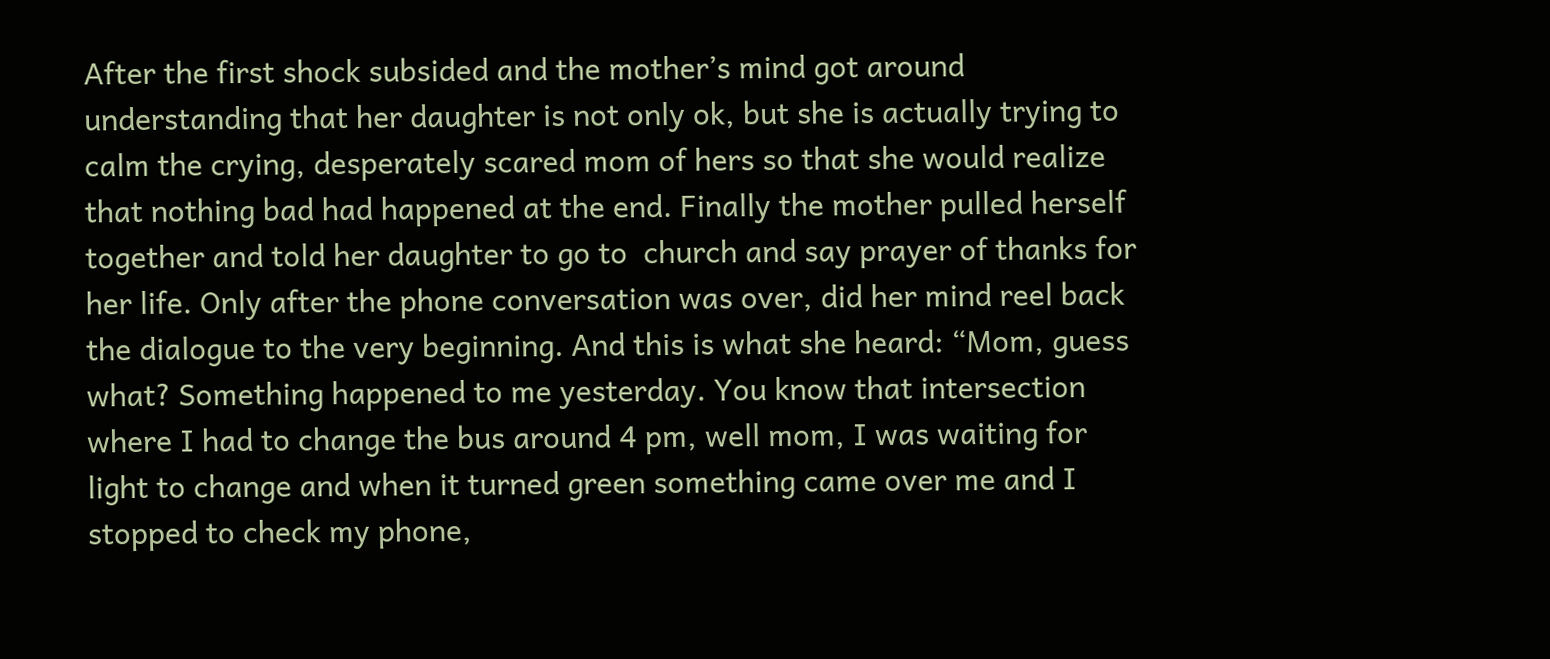After the first shock subsided and the mother’s mind got around understanding that her daughter is not only ok, but she is actually trying to calm the crying, desperately scared mom of hers so that she would realize that nothing bad had happened at the end. Finally the mother pulled herself together and told her daughter to go to  church and say prayer of thanks for her life. Only after the phone conversation was over, did her mind reel back the dialogue to the very beginning. And this is what she heard: “Mom, guess what? Something happened to me yesterday. You know that intersection where I had to change the bus around 4 pm, well mom, I was waiting for light to change and when it turned green something came over me and I stopped to check my phone,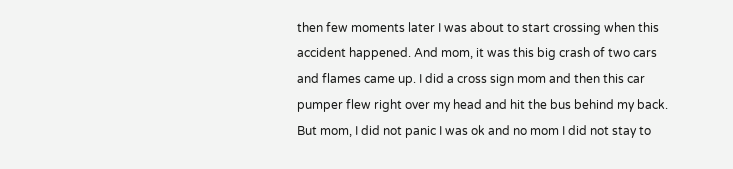then few moments later I was about to start crossing when this accident happened. And mom, it was this big crash of two cars and flames came up. I did a cross sign mom and then this car pumper flew right over my head and hit the bus behind my back. But mom, I did not panic I was ok and no mom I did not stay to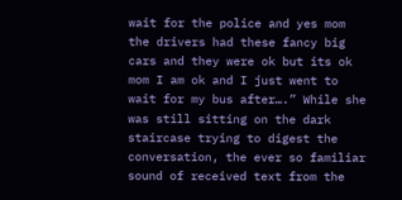wait for the police and yes mom the drivers had these fancy big cars and they were ok but its ok mom I am ok and I just went to wait for my bus after….” While she was still sitting on the dark staircase trying to digest the conversation, the ever so familiar sound of received text from the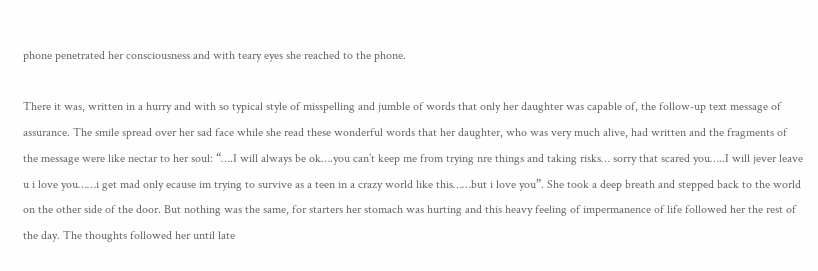phone penetrated her consciousness and with teary eyes she reached to the phone.

There it was, written in a hurry and with so typical style of misspelling and jumble of words that only her daughter was capable of, the follow-up text message of assurance. The smile spread over her sad face while she read these wonderful words that her daughter, who was very much alive, had written and the fragments of the message were like nectar to her soul: “….I will always be ok….you can’t keep me from trying nre things and taking risks… sorry that scared you…..I will jever leave u i love you……i get mad only ecause im trying to survive as a teen in a crazy world like this……but i love you”. She took a deep breath and stepped back to the world on the other side of the door. But nothing was the same, for starters her stomach was hurting and this heavy feeling of impermanence of life followed her the rest of the day. The thoughts followed her until late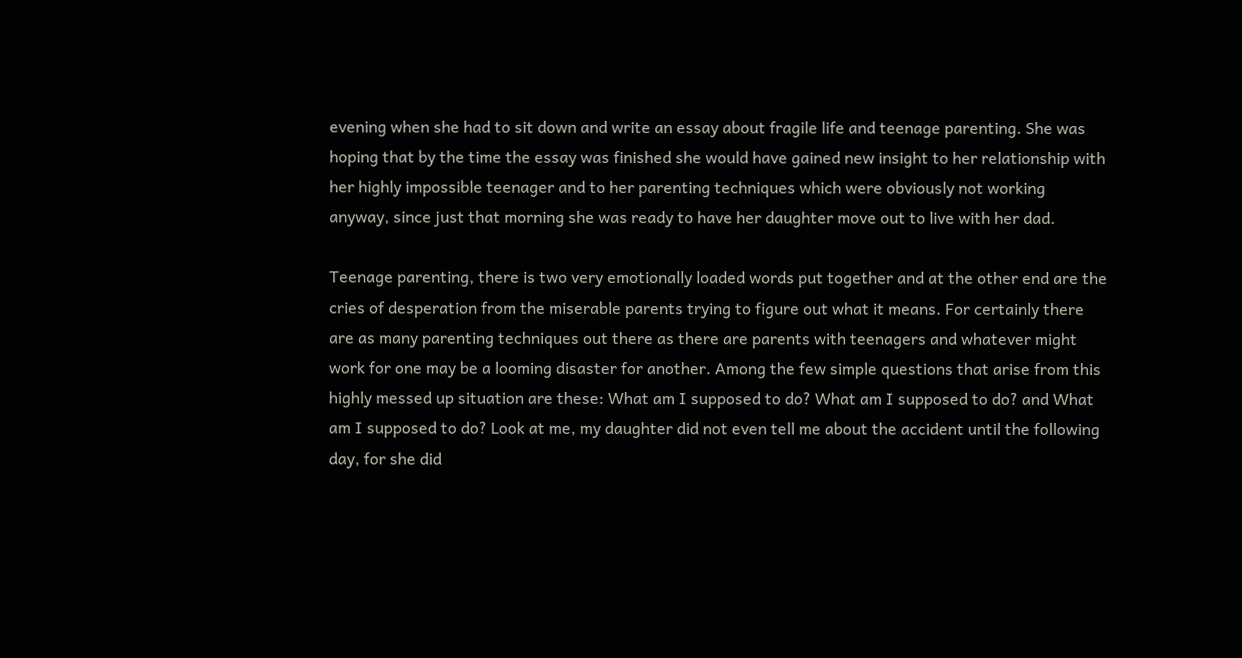evening when she had to sit down and write an essay about fragile life and teenage parenting. She was hoping that by the time the essay was finished she would have gained new insight to her relationship with her highly impossible teenager and to her parenting techniques which were obviously not working anyway, since just that morning she was ready to have her daughter move out to live with her dad.

Teenage parenting, there is two very emotionally loaded words put together and at the other end are the cries of desperation from the miserable parents trying to figure out what it means. For certainly there are as many parenting techniques out there as there are parents with teenagers and whatever might work for one may be a looming disaster for another. Among the few simple questions that arise from this highly messed up situation are these: What am I supposed to do? What am I supposed to do? and What am I supposed to do? Look at me, my daughter did not even tell me about the accident until the following day, for she did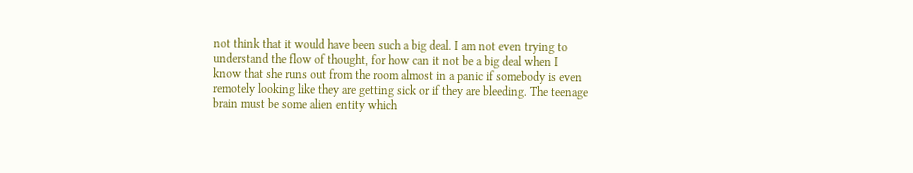not think that it would have been such a big deal. I am not even trying to understand the flow of thought, for how can it not be a big deal when I know that she runs out from the room almost in a panic if somebody is even remotely looking like they are getting sick or if they are bleeding. The teenage brain must be some alien entity which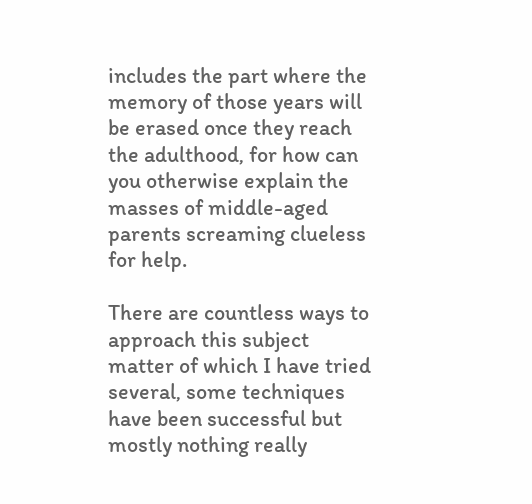includes the part where the memory of those years will be erased once they reach the adulthood, for how can you otherwise explain the masses of middle-aged parents screaming clueless for help.

There are countless ways to approach this subject matter of which I have tried several, some techniques have been successful but mostly nothing really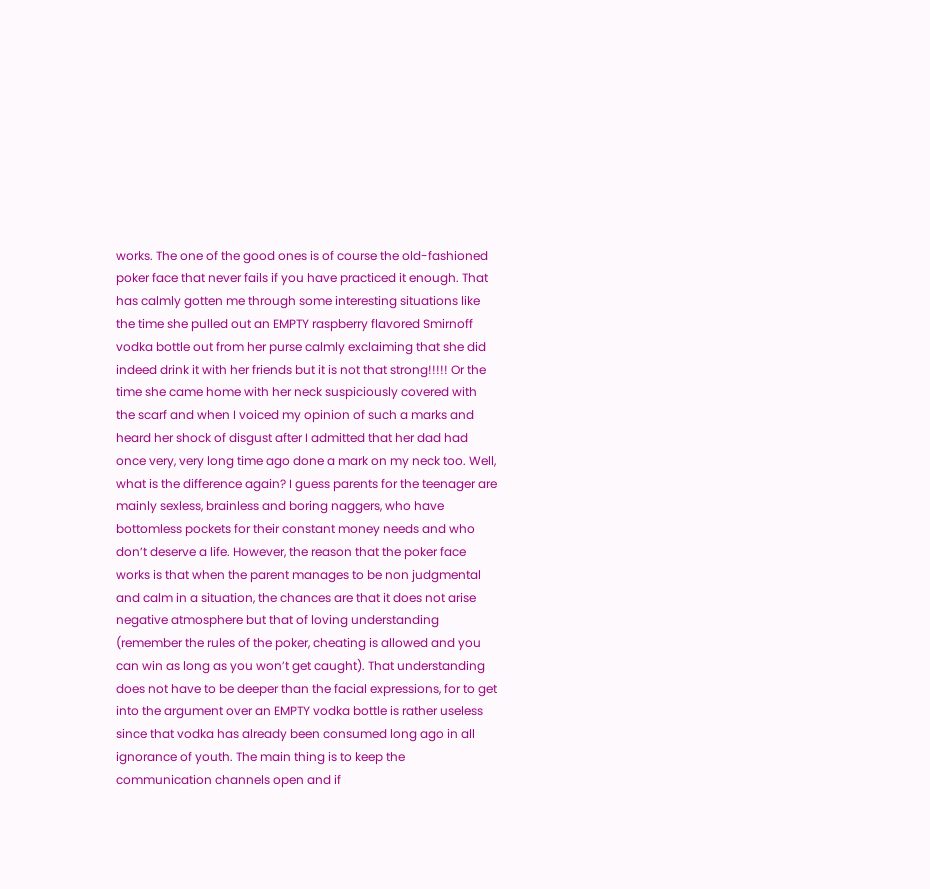works. The one of the good ones is of course the old-fashioned poker face that never fails if you have practiced it enough. That has calmly gotten me through some interesting situations like the time she pulled out an EMPTY raspberry flavored Smirnoff vodka bottle out from her purse calmly exclaiming that she did indeed drink it with her friends but it is not that strong!!!!! Or the time she came home with her neck suspiciously covered with the scarf and when I voiced my opinion of such a marks and heard her shock of disgust after I admitted that her dad had once very, very long time ago done a mark on my neck too. Well, what is the difference again? I guess parents for the teenager are mainly sexless, brainless and boring naggers, who have bottomless pockets for their constant money needs and who don’t deserve a life. However, the reason that the poker face works is that when the parent manages to be non judgmental and calm in a situation, the chances are that it does not arise negative atmosphere but that of loving understanding (remember the rules of the poker, cheating is allowed and you can win as long as you won’t get caught). That understanding does not have to be deeper than the facial expressions, for to get into the argument over an EMPTY vodka bottle is rather useless since that vodka has already been consumed long ago in all ignorance of youth. The main thing is to keep the communication channels open and if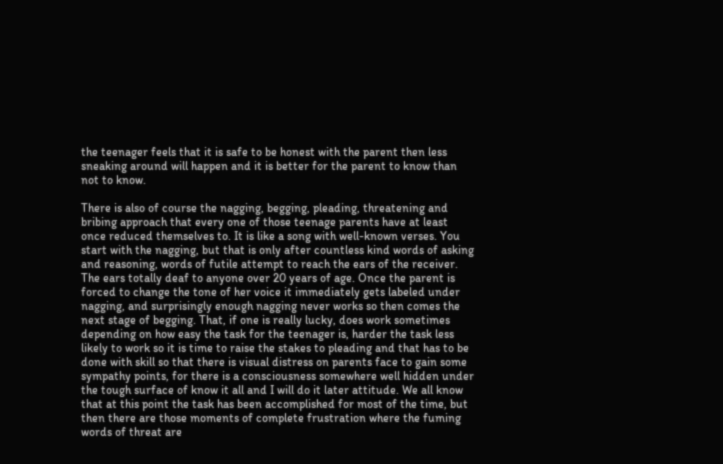the teenager feels that it is safe to be honest with the parent then less sneaking around will happen and it is better for the parent to know than not to know.

There is also of course the nagging, begging, pleading, threatening and bribing approach that every one of those teenage parents have at least once reduced themselves to. It is like a song with well-known verses. You start with the nagging, but that is only after countless kind words of asking and reasoning, words of futile attempt to reach the ears of the receiver. The ears totally deaf to anyone over 20 years of age. Once the parent is forced to change the tone of her voice it immediately gets labeled under nagging, and surprisingly enough nagging never works so then comes the next stage of begging. That, if one is really lucky, does work sometimes depending on how easy the task for the teenager is, harder the task less likely to work so it is time to raise the stakes to pleading and that has to be done with skill so that there is visual distress on parents face to gain some sympathy points, for there is a consciousness somewhere well hidden under the tough surface of know it all and I will do it later attitude. We all know that at this point the task has been accomplished for most of the time, but then there are those moments of complete frustration where the fuming words of threat are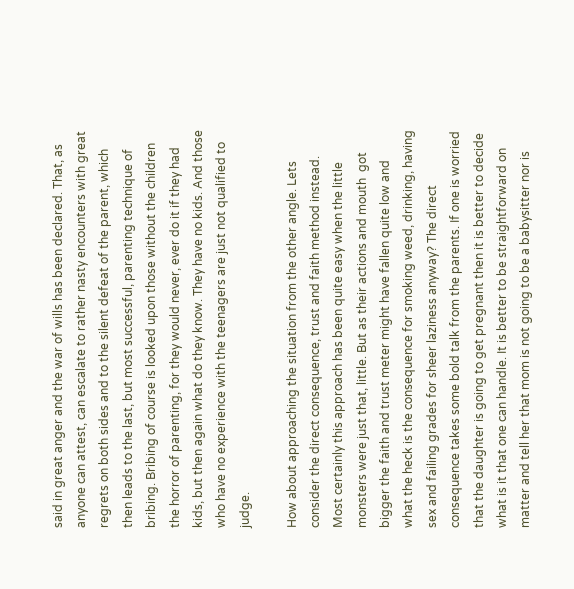said in great anger and the war of wills has been declared. That, as anyone can attest, can escalate to rather nasty encounters with great regrets on both sides and to the silent defeat of the parent, which then leads to the last, but most successful, parenting technique of bribing. Bribing of course is looked upon those without the children the horror of parenting, for they would never, ever do it if they had kids, but then again what do they know. They have no kids. And those who have no experience with the teenagers are just not qualified to judge.

How about approaching the situation from the other angle. Lets consider the direct consequence, trust and faith method instead. Most certainly this approach has been quite easy when the little monsters were just that, little. But as their actions and mouth  got bigger the faith and trust meter might have fallen quite low and what the heck is the consequence for smoking weed, drinking, having sex and failing grades for sheer laziness anyway? The direct consequence takes some bold talk from the parents. If one is worried that the daughter is going to get pregnant then it is better to decide what is it that one can handle. It is better to be straightforward on matter and tell her that mom is not going to be a babysitter nor is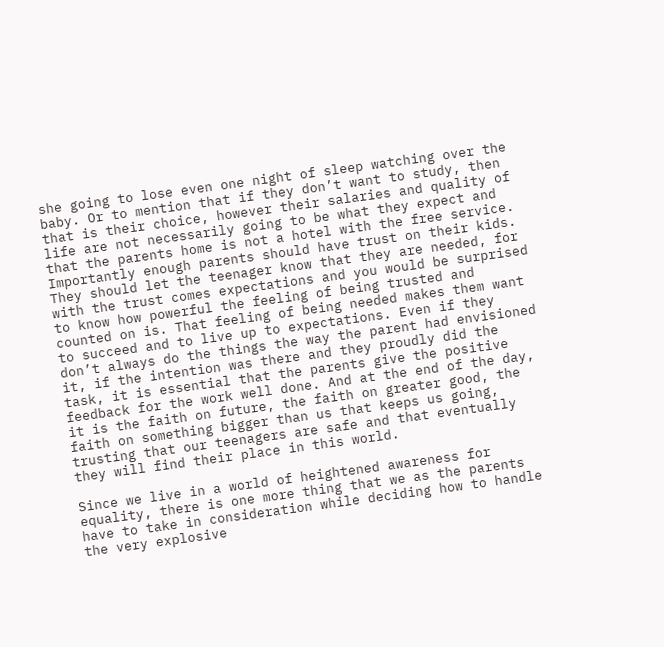she going to lose even one night of sleep watching over the baby. Or to mention that if they don’t want to study, then that is their choice, however their salaries and quality of life are not necessarily going to be what they expect and that the parents home is not a hotel with the free service. Importantly enough parents should have trust on their kids. They should let the teenager know that they are needed, for with the trust comes expectations and you would be surprised to know how powerful the feeling of being trusted and counted on is. That feeling of being needed makes them want to succeed and to live up to expectations. Even if they don’t always do the things the way the parent had envisioned it, if the intention was there and they proudly did the task, it is essential that the parents give the positive feedback for the work well done. And at the end of the day, it is the faith on future, the faith on greater good, the faith on something bigger than us that keeps us going, trusting that our teenagers are safe and that eventually they will find their place in this world.

Since we live in a world of heightened awareness for equality, there is one more thing that we as the parents have to take in consideration while deciding how to handle the very explosive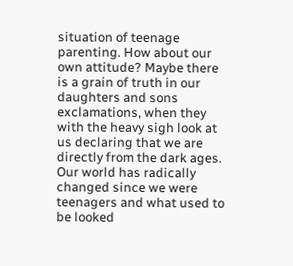situation of teenage parenting. How about our own attitude? Maybe there is a grain of truth in our daughters and sons exclamations, when they with the heavy sigh look at us declaring that we are directly from the dark ages. Our world has radically changed since we were teenagers and what used to be looked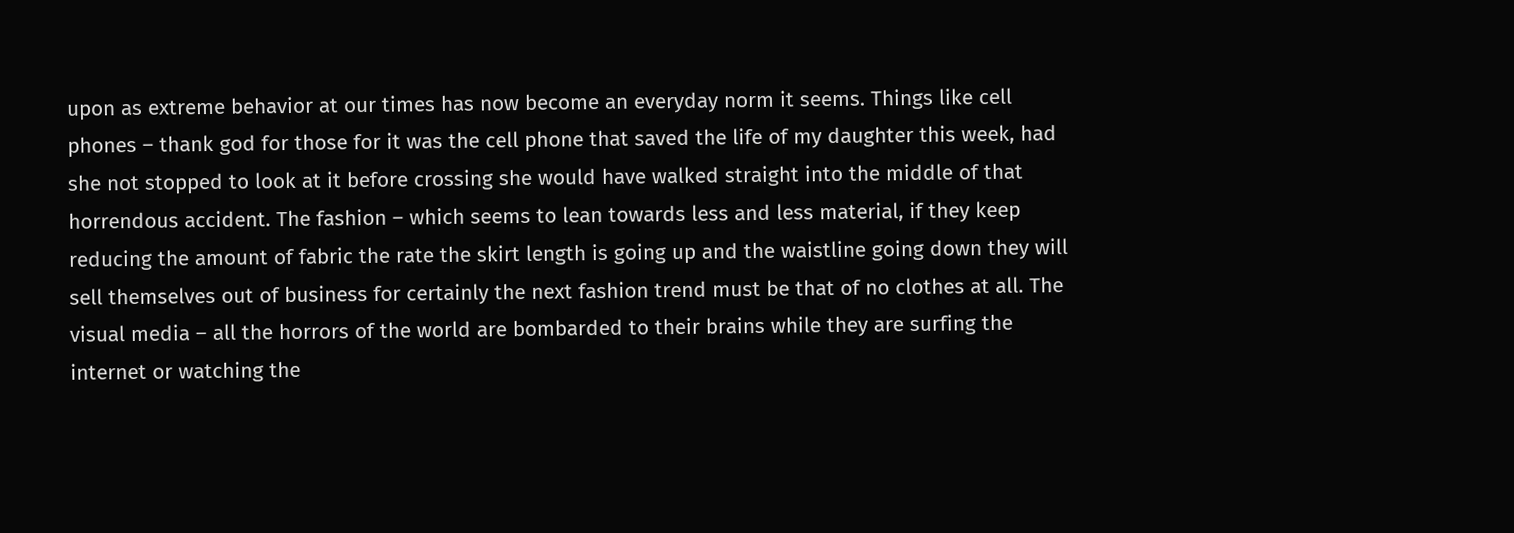upon as extreme behavior at our times has now become an everyday norm it seems. Things like cell phones – thank god for those for it was the cell phone that saved the life of my daughter this week, had she not stopped to look at it before crossing she would have walked straight into the middle of that horrendous accident. The fashion – which seems to lean towards less and less material, if they keep reducing the amount of fabric the rate the skirt length is going up and the waistline going down they will sell themselves out of business for certainly the next fashion trend must be that of no clothes at all. The visual media – all the horrors of the world are bombarded to their brains while they are surfing the internet or watching the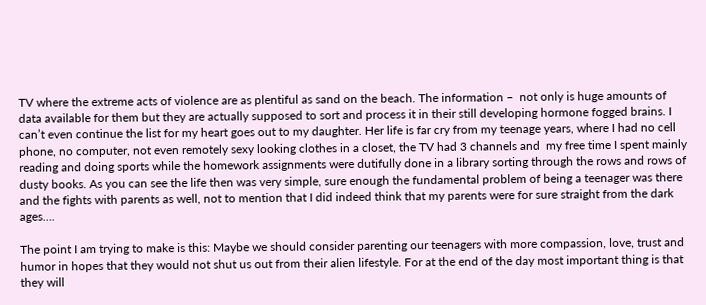TV where the extreme acts of violence are as plentiful as sand on the beach. The information –  not only is huge amounts of data available for them but they are actually supposed to sort and process it in their still developing hormone fogged brains. I can’t even continue the list for my heart goes out to my daughter. Her life is far cry from my teenage years, where I had no cell phone, no computer, not even remotely sexy looking clothes in a closet, the TV had 3 channels and  my free time I spent mainly reading and doing sports while the homework assignments were dutifully done in a library sorting through the rows and rows of dusty books. As you can see the life then was very simple, sure enough the fundamental problem of being a teenager was there and the fights with parents as well, not to mention that I did indeed think that my parents were for sure straight from the dark ages….

The point I am trying to make is this: Maybe we should consider parenting our teenagers with more compassion, love, trust and humor in hopes that they would not shut us out from their alien lifestyle. For at the end of the day most important thing is that they will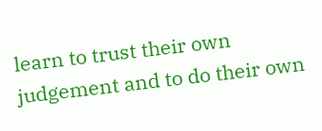learn to trust their own judgement and to do their own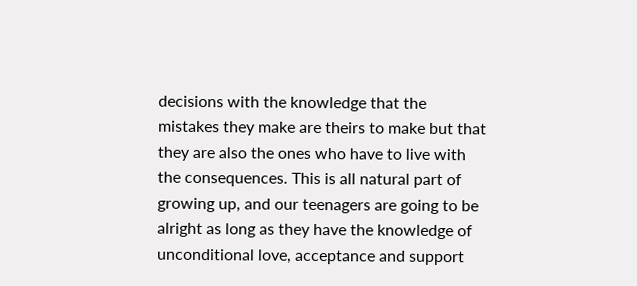decisions with the knowledge that the mistakes they make are theirs to make but that they are also the ones who have to live with the consequences. This is all natural part of growing up, and our teenagers are going to be alright as long as they have the knowledge of unconditional love, acceptance and support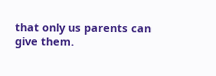that only us parents can give them.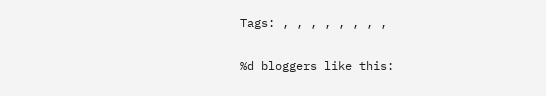Tags: , , , , , , , ,

%d bloggers like this: